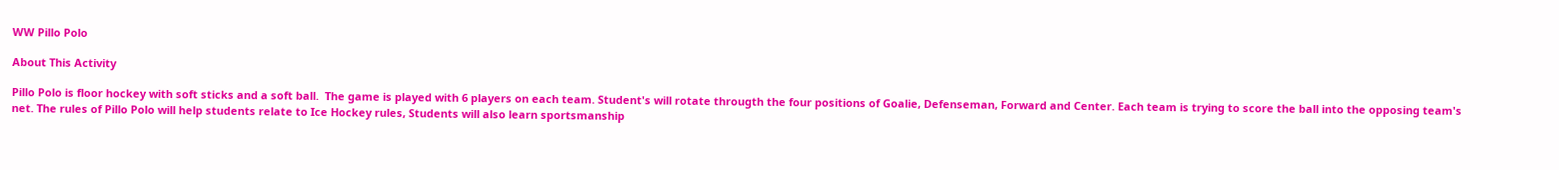WW Pillo Polo

About This Activity

Pillo Polo is floor hockey with soft sticks and a soft ball.  The game is played with 6 players on each team. Student's will rotate througth the four positions of Goalie, Defenseman, Forward and Center. Each team is trying to score the ball into the opposing team's net. The rules of Pillo Polo will help students relate to Ice Hockey rules, Students will also learn sportsmanship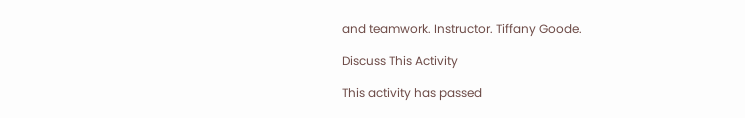and teamwork. Instructor. Tiffany Goode.

Discuss This Activity

This activity has passed